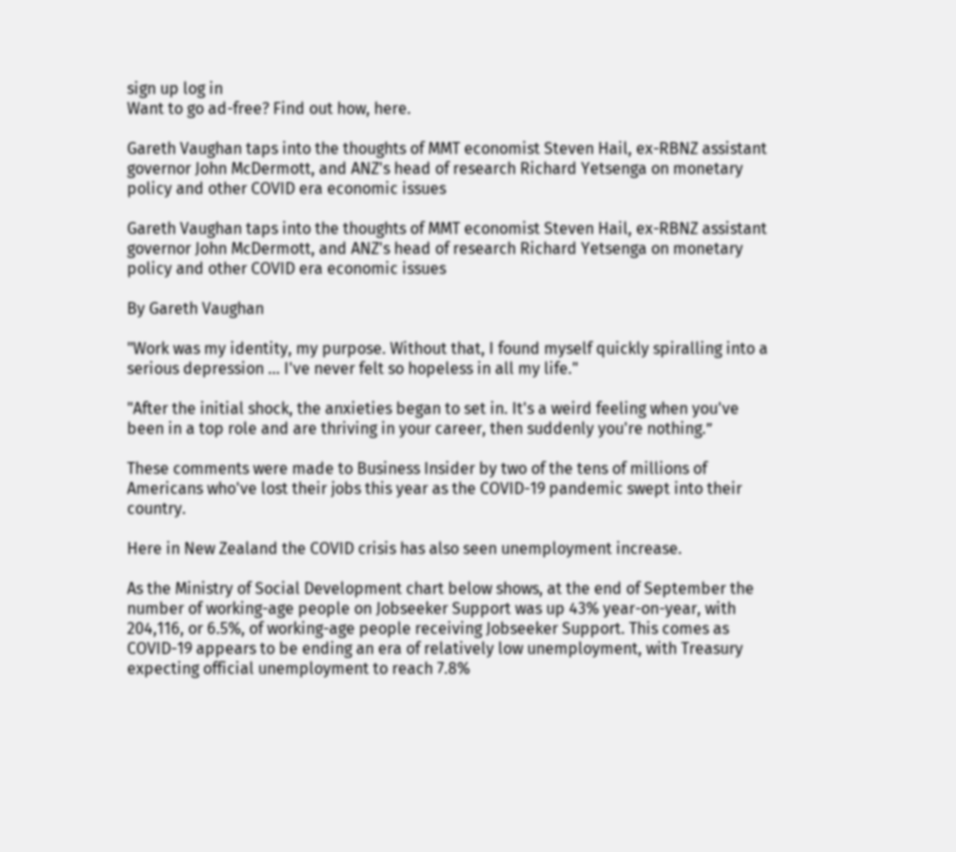sign up log in
Want to go ad-free? Find out how, here.

Gareth Vaughan taps into the thoughts of MMT economist Steven Hail, ex-RBNZ assistant governor John McDermott, and ANZ's head of research Richard Yetsenga on monetary policy and other COVID era economic issues

Gareth Vaughan taps into the thoughts of MMT economist Steven Hail, ex-RBNZ assistant governor John McDermott, and ANZ's head of research Richard Yetsenga on monetary policy and other COVID era economic issues

By Gareth Vaughan

"Work was my identity, my purpose. Without that, I found myself quickly spiralling into a serious depression ... I've never felt so hopeless in all my life."

"After the initial shock, the anxieties began to set in. It's a weird feeling when you've been in a top role and are thriving in your career, then suddenly you're nothing.”

These comments were made to Business Insider by two of the tens of millions of Americans who've lost their jobs this year as the COVID-19 pandemic swept into their country.

Here in New Zealand the COVID crisis has also seen unemployment increase.

As the Ministry of Social Development chart below shows, at the end of September the number of working-age people on Jobseeker Support was up 43% year-on-year, with 204,116, or 6.5%, of working-age people receiving Jobseeker Support. This comes as COVID-19 appears to be ending an era of relatively low unemployment, with Treasury expecting official unemployment to reach 7.8%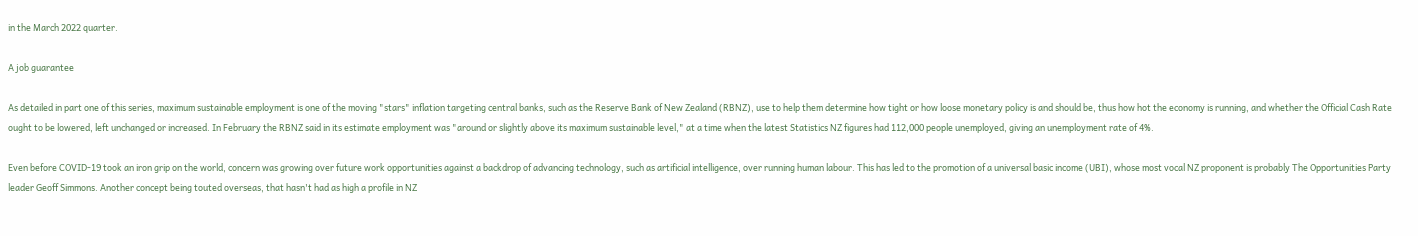in the March 2022 quarter.

A job guarantee

As detailed in part one of this series, maximum sustainable employment is one of the moving "stars" inflation targeting central banks, such as the Reserve Bank of New Zealand (RBNZ), use to help them determine how tight or how loose monetary policy is and should be, thus how hot the economy is running, and whether the Official Cash Rate ought to be lowered, left unchanged or increased. In February the RBNZ said in its estimate employment was "around or slightly above its maximum sustainable level," at a time when the latest Statistics NZ figures had 112,000 people unemployed, giving an unemployment rate of 4%.

Even before COVID-19 took an iron grip on the world, concern was growing over future work opportunities against a backdrop of advancing technology, such as artificial intelligence, over running human labour. This has led to the promotion of a universal basic income (UBI), whose most vocal NZ proponent is probably The Opportunities Party leader Geoff Simmons. Another concept being touted overseas, that hasn't had as high a profile in NZ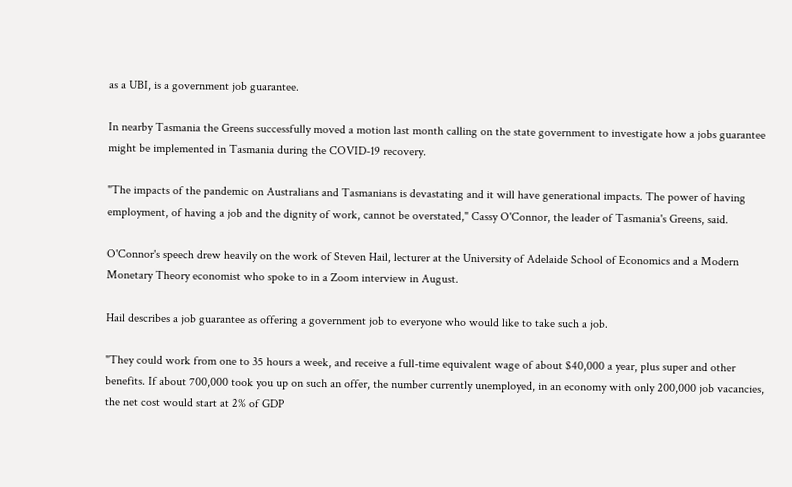as a UBI, is a government job guarantee.

In nearby Tasmania the Greens successfully moved a motion last month calling on the state government to investigate how a jobs guarantee might be implemented in Tasmania during the COVID-19 recovery.

"The impacts of the pandemic on Australians and Tasmanians is devastating and it will have generational impacts. The power of having employment, of having a job and the dignity of work, cannot be overstated," Cassy O'Connor, the leader of Tasmania's Greens, said.

O'Connor's speech drew heavily on the work of Steven Hail, lecturer at the University of Adelaide School of Economics and a Modern Monetary Theory economist who spoke to in a Zoom interview in August.

Hail describes a job guarantee as offering a government job to everyone who would like to take such a job.

"They could work from one to 35 hours a week, and receive a full-time equivalent wage of about $40,000 a year, plus super and other benefits. If about 700,000 took you up on such an offer, the number currently unemployed, in an economy with only 200,000 job vacancies, the net cost would start at 2% of GDP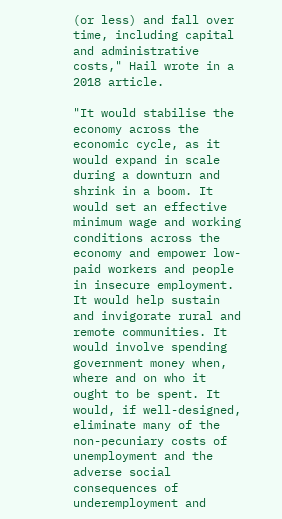(or less) and fall over time, including capital and administrative costs," Hail wrote in a 2018 article.

"It would stabilise the economy across the economic cycle, as it would expand in scale during a downturn and shrink in a boom. It would set an effective minimum wage and working conditions across the economy and empower low-paid workers and people in insecure employment. It would help sustain and invigorate rural and remote communities. It would involve spending government money when, where and on who it ought to be spent. It would, if well-designed, eliminate many of the non-pecuniary costs of unemployment and the adverse social consequences of underemployment and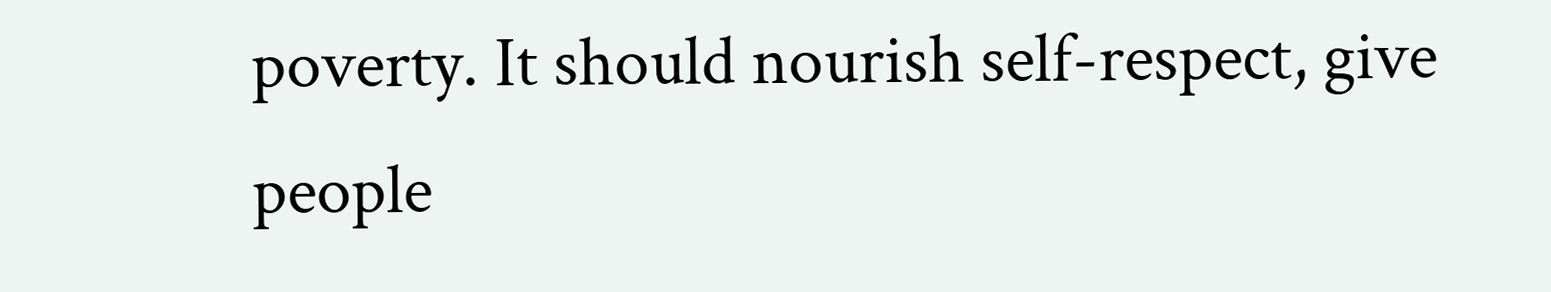poverty. It should nourish self-respect, give people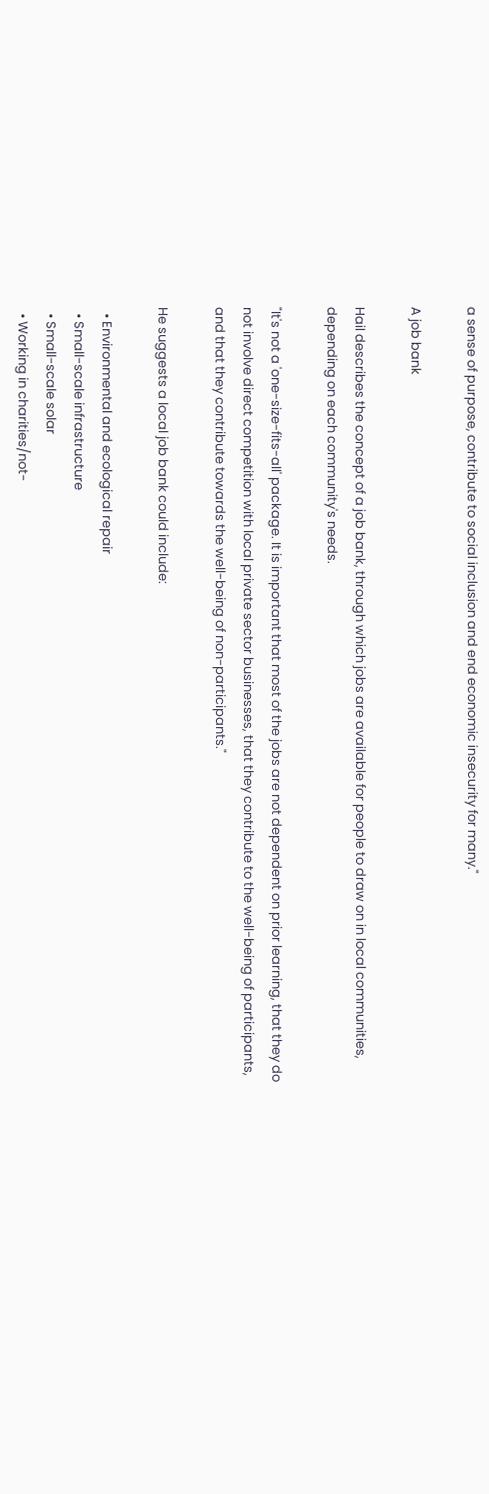a sense of purpose, contribute to social inclusion and end economic insecurity for many."

A job bank

Hail describes the concept of a job bank, through which jobs are available for people to draw on in local communities, depending on each community's needs.

"It's not a 'one-size-fits-all' package. It is important that most of the jobs are not dependent on prior learning, that they do not involve direct competition with local private sector businesses, that they contribute to the well-being of participants, and that they contribute towards the well-being of non-participants."

He suggests a local job bank could include:

  • Environmental and ecological repair
  • Small-scale infrastructure
  • Small-scale solar
  • Working in charities/not-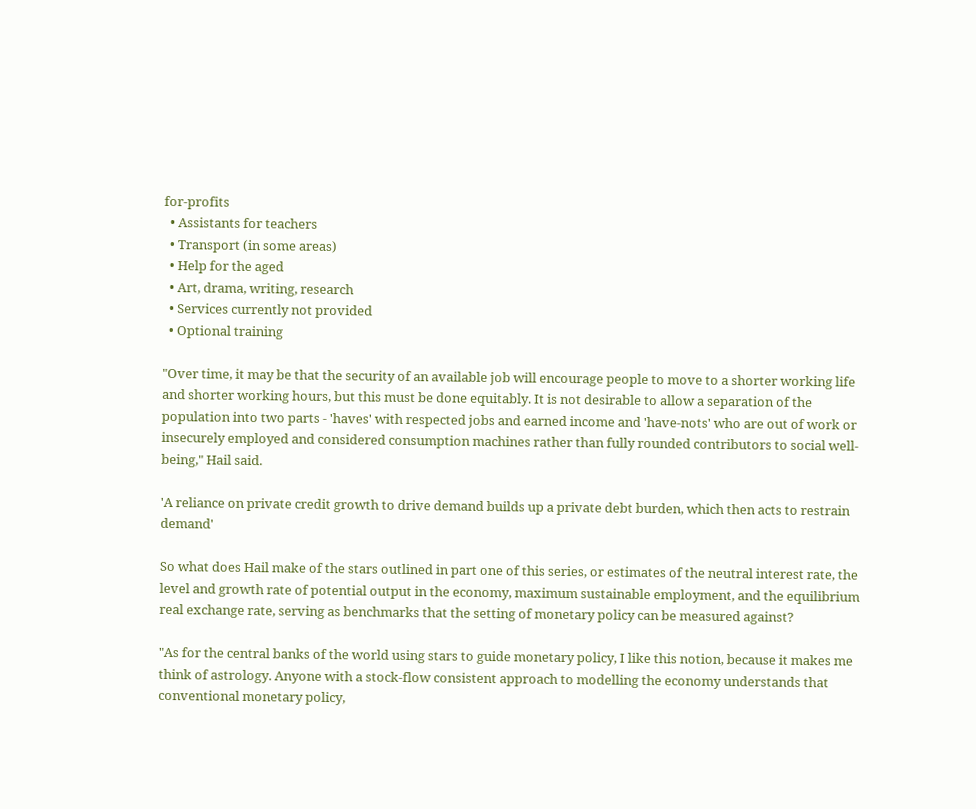for-profits
  • Assistants for teachers
  • Transport (in some areas)
  • Help for the aged
  • Art, drama, writing, research
  • Services currently not provided
  • Optional training

"Over time, it may be that the security of an available job will encourage people to move to a shorter working life and shorter working hours, but this must be done equitably. It is not desirable to allow a separation of the population into two parts - 'haves' with respected jobs and earned income and 'have-nots' who are out of work or insecurely employed and considered consumption machines rather than fully rounded contributors to social well-being," Hail said.

'A reliance on private credit growth to drive demand builds up a private debt burden, which then acts to restrain demand'

So what does Hail make of the stars outlined in part one of this series, or estimates of the neutral interest rate, the level and growth rate of potential output in the economy, maximum sustainable employment, and the equilibrium real exchange rate, serving as benchmarks that the setting of monetary policy can be measured against?

"As for the central banks of the world using stars to guide monetary policy, I like this notion, because it makes me think of astrology. Anyone with a stock-flow consistent approach to modelling the economy understands that conventional monetary policy,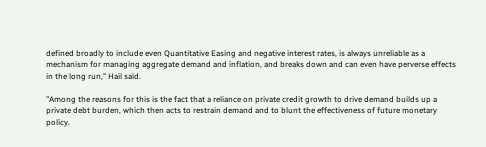defined broadly to include even Quantitative Easing and negative interest rates, is always unreliable as a mechanism for managing aggregate demand and inflation, and breaks down and can even have perverse effects in the long run," Hail said.

"Among the reasons for this is the fact that a reliance on private credit growth to drive demand builds up a private debt burden, which then acts to restrain demand and to blunt the effectiveness of future monetary policy.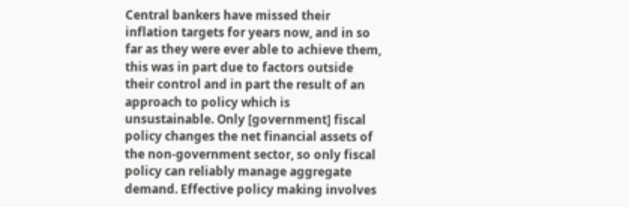Central bankers have missed their inflation targets for years now, and in so far as they were ever able to achieve them, this was in part due to factors outside their control and in part the result of an approach to policy which is unsustainable. Only [government] fiscal policy changes the net financial assets of the non-government sector, so only fiscal policy can reliably manage aggregate demand. Effective policy making involves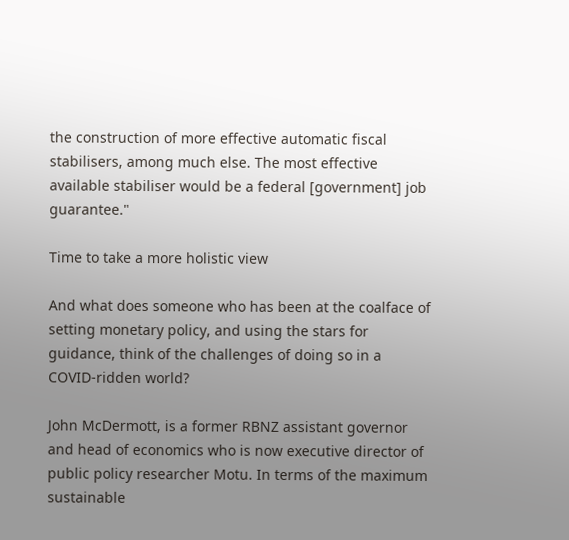the construction of more effective automatic fiscal stabilisers, among much else. The most effective available stabiliser would be a federal [government] job guarantee."

Time to take a more holistic view

And what does someone who has been at the coalface of setting monetary policy, and using the stars for guidance, think of the challenges of doing so in a COVID-ridden world?

John McDermott, is a former RBNZ assistant governor and head of economics who is now executive director of public policy researcher Motu. In terms of the maximum sustainable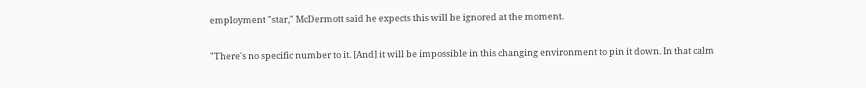employment "star," McDermott said he expects this will be ignored at the moment.

"There's no specific number to it. [And] it will be impossible in this changing environment to pin it down. In that calm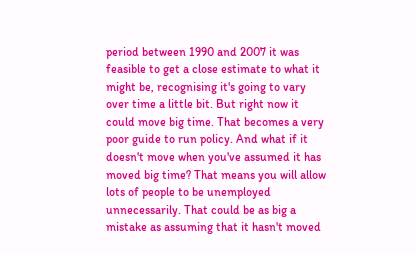period between 1990 and 2007 it was feasible to get a close estimate to what it might be, recognising it's going to vary over time a little bit. But right now it could move big time. That becomes a very poor guide to run policy. And what if it doesn't move when you've assumed it has moved big time? That means you will allow lots of people to be unemployed unnecessarily. That could be as big a mistake as assuming that it hasn't moved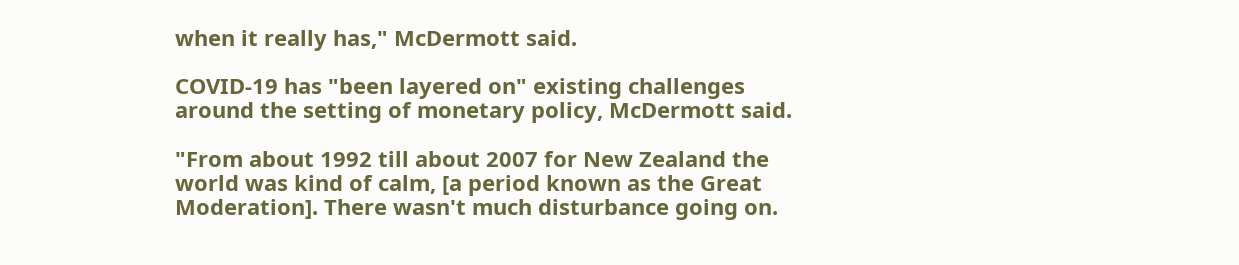when it really has," McDermott said.

COVID-19 has "been layered on" existing challenges around the setting of monetary policy, McDermott said.

"From about 1992 till about 2007 for New Zealand the world was kind of calm, [a period known as the Great Moderation]. There wasn't much disturbance going on.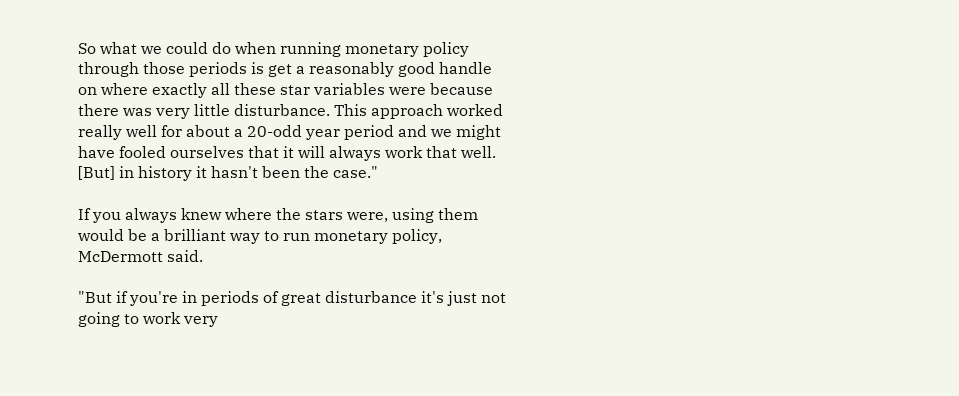So what we could do when running monetary policy through those periods is get a reasonably good handle on where exactly all these star variables were because there was very little disturbance. This approach worked really well for about a 20-odd year period and we might have fooled ourselves that it will always work that well. [But] in history it hasn't been the case."

If you always knew where the stars were, using them would be a brilliant way to run monetary policy, McDermott said.

"But if you're in periods of great disturbance it's just not going to work very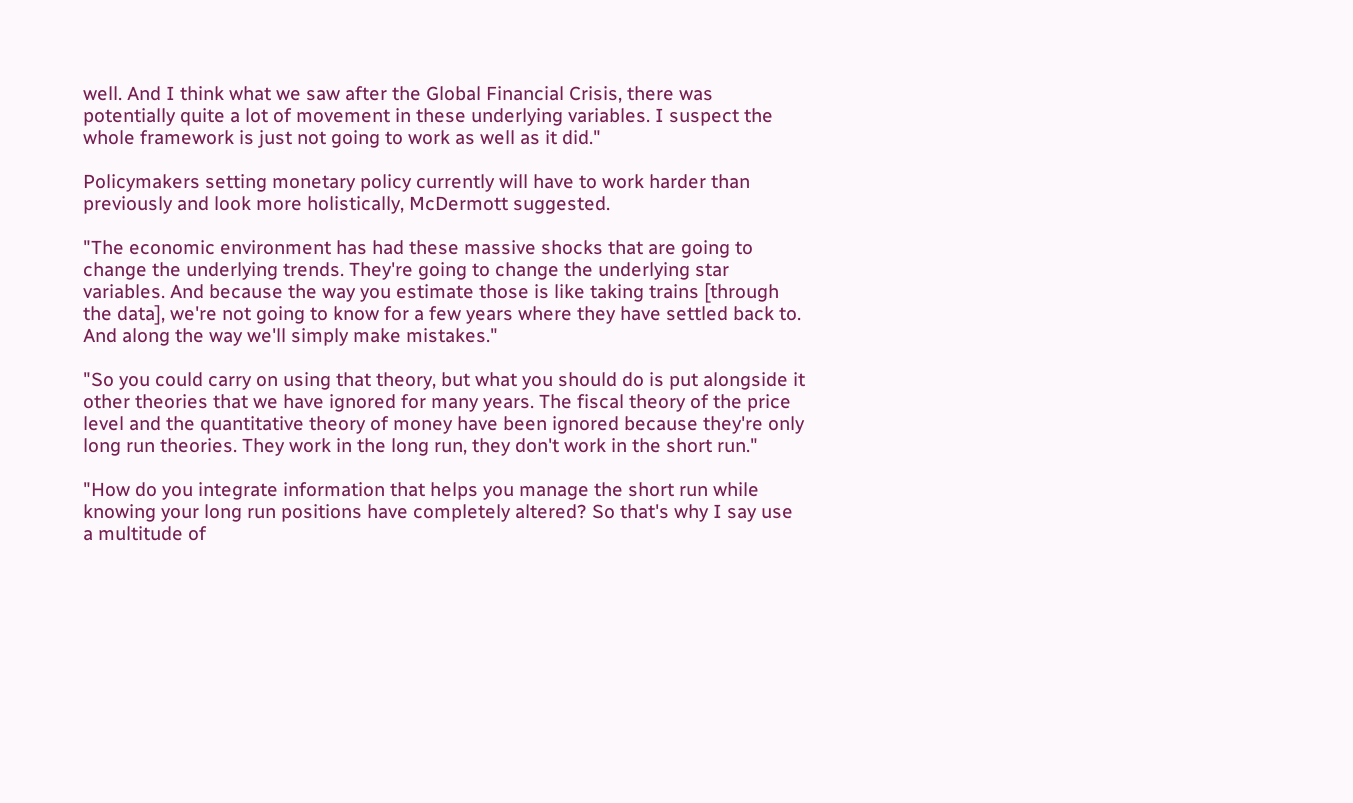well. And I think what we saw after the Global Financial Crisis, there was potentially quite a lot of movement in these underlying variables. I suspect the whole framework is just not going to work as well as it did."

Policymakers setting monetary policy currently will have to work harder than previously and look more holistically, McDermott suggested.

"The economic environment has had these massive shocks that are going to change the underlying trends. They're going to change the underlying star variables. And because the way you estimate those is like taking trains [through the data], we're not going to know for a few years where they have settled back to. And along the way we'll simply make mistakes."

"So you could carry on using that theory, but what you should do is put alongside it other theories that we have ignored for many years. The fiscal theory of the price level and the quantitative theory of money have been ignored because they're only long run theories. They work in the long run, they don't work in the short run."

"How do you integrate information that helps you manage the short run while knowing your long run positions have completely altered? So that's why I say use a multitude of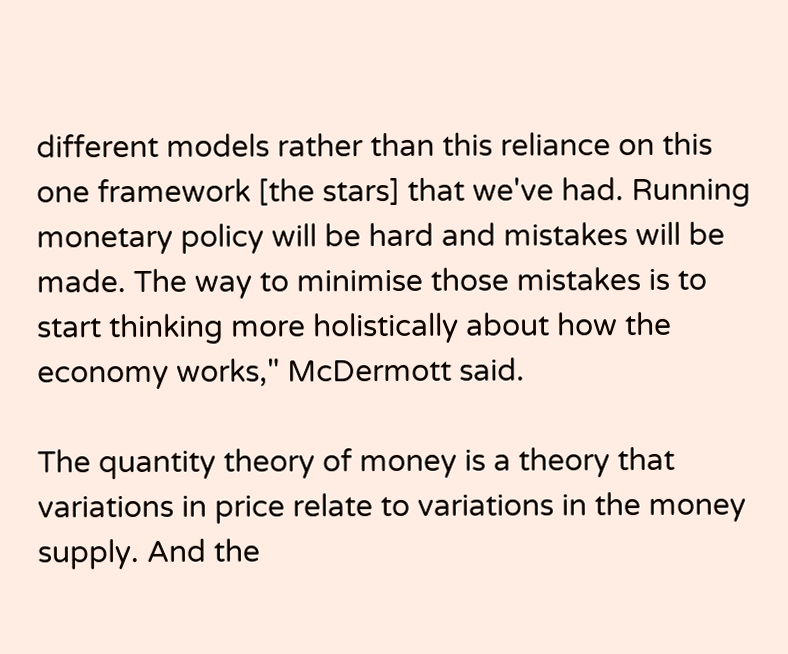different models rather than this reliance on this one framework [the stars] that we've had. Running monetary policy will be hard and mistakes will be made. The way to minimise those mistakes is to start thinking more holistically about how the economy works," McDermott said.

The quantity theory of money is a theory that variations in price relate to variations in the money supply. And the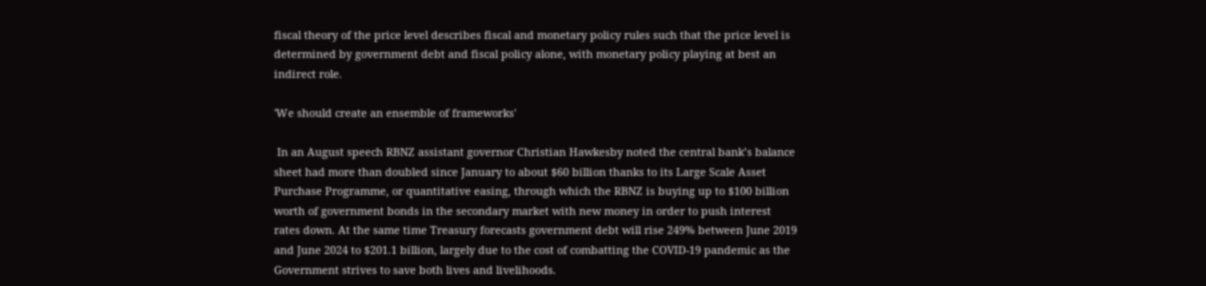fiscal theory of the price level describes fiscal and monetary policy rules such that the price level is determined by government debt and fiscal policy alone, with monetary policy playing at best an indirect role.

'We should create an ensemble of frameworks'

 In an August speech RBNZ assistant governor Christian Hawkesby noted the central bank’s balance sheet had more than doubled since January to about $60 billion thanks to its Large Scale Asset Purchase Programme, or quantitative easing, through which the RBNZ is buying up to $100 billion worth of government bonds in the secondary market with new money in order to push interest rates down. At the same time Treasury forecasts government debt will rise 249% between June 2019 and June 2024 to $201.1 billion, largely due to the cost of combatting the COVID-19 pandemic as the Government strives to save both lives and livelihoods.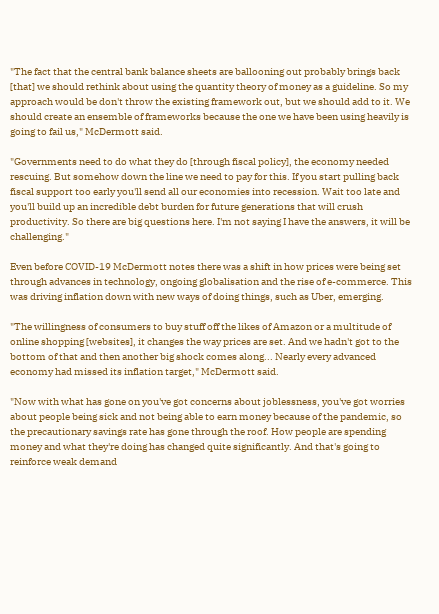"The fact that the central bank balance sheets are ballooning out probably brings back [that] we should rethink about using the quantity theory of money as a guideline. So my approach would be don't throw the existing framework out, but we should add to it. We should create an ensemble of frameworks because the one we have been using heavily is going to fail us," McDermott said.

"Governments need to do what they do [through fiscal policy], the economy needed rescuing. But somehow down the line we need to pay for this. If you start pulling back fiscal support too early you'll send all our economies into recession. Wait too late and you'll build up an incredible debt burden for future generations that will crush productivity. So there are big questions here. I'm not saying I have the answers, it will be challenging."

Even before COVID-19 McDermott notes there was a shift in how prices were being set through advances in technology, ongoing globalisation and the rise of e-commerce. This was driving inflation down with new ways of doing things, such as Uber, emerging.

"The willingness of consumers to buy stuff off the likes of Amazon or a multitude of online shopping [websites], it changes the way prices are set. And we hadn't got to the bottom of that and then another big shock comes along... Nearly every advanced economy had missed its inflation target," McDermott said.

"Now with what has gone on you've got concerns about joblessness, you've got worries about people being sick and not being able to earn money because of the pandemic, so the precautionary savings rate has gone through the roof. How people are spending money and what they're doing has changed quite significantly. And that's going to reinforce weak demand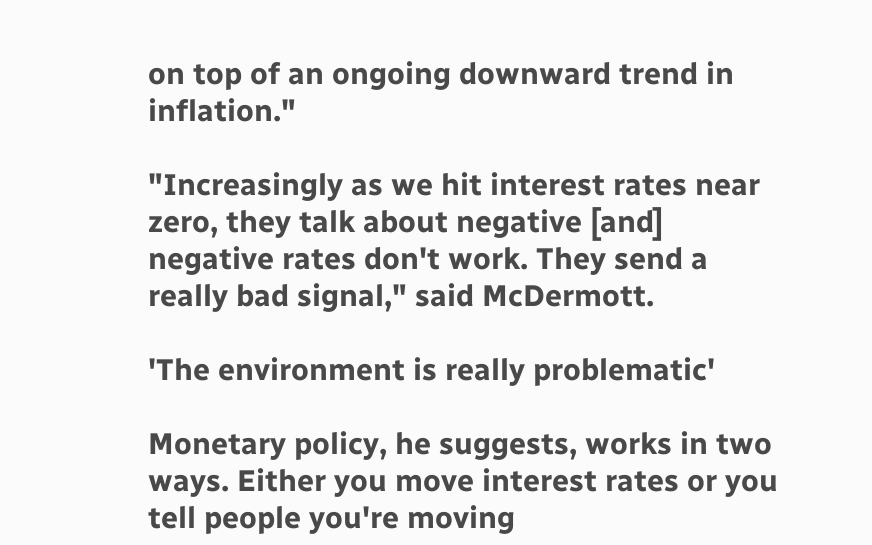on top of an ongoing downward trend in inflation."

"Increasingly as we hit interest rates near zero, they talk about negative [and] negative rates don't work. They send a really bad signal," said McDermott.

'The environment is really problematic'

Monetary policy, he suggests, works in two ways. Either you move interest rates or you tell people you're moving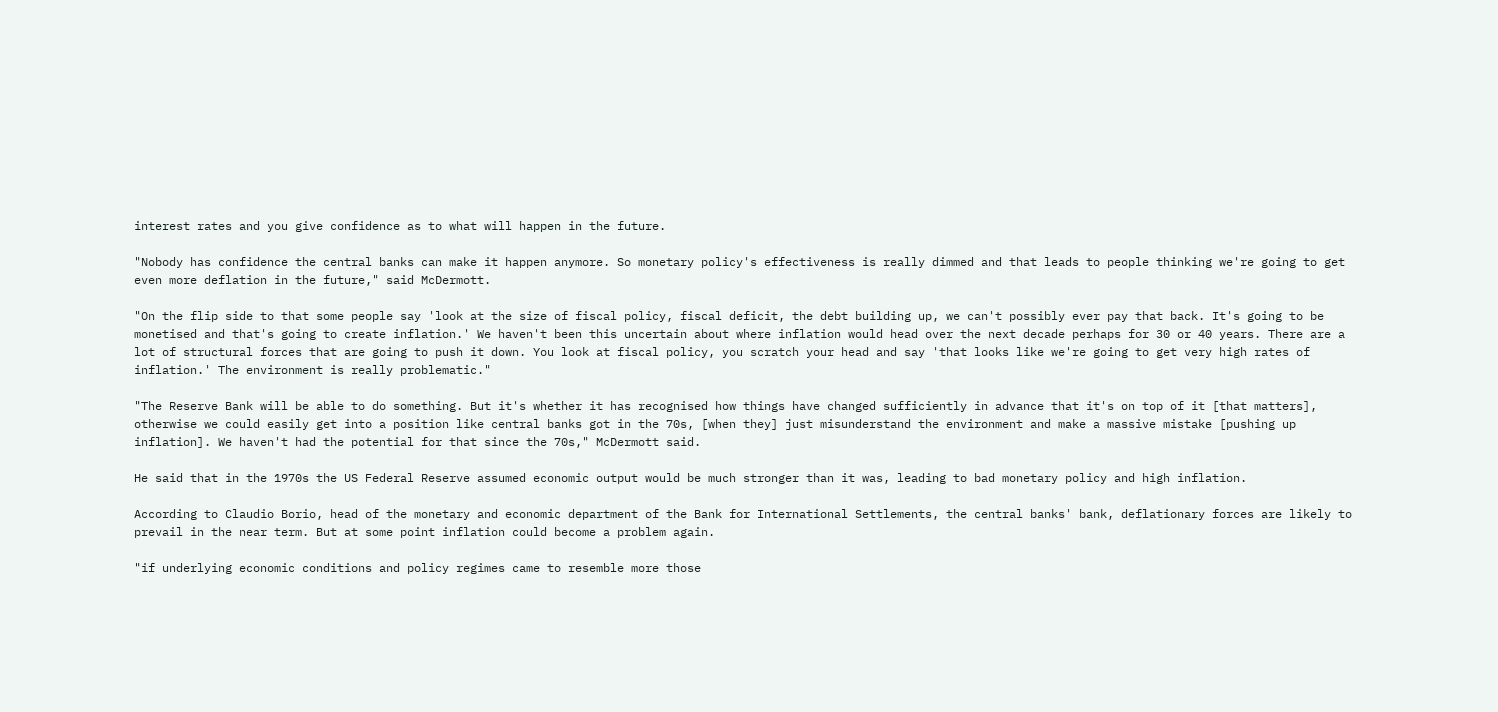interest rates and you give confidence as to what will happen in the future.

"Nobody has confidence the central banks can make it happen anymore. So monetary policy's effectiveness is really dimmed and that leads to people thinking we're going to get even more deflation in the future," said McDermott.

"On the flip side to that some people say 'look at the size of fiscal policy, fiscal deficit, the debt building up, we can't possibly ever pay that back. It's going to be monetised and that's going to create inflation.' We haven't been this uncertain about where inflation would head over the next decade perhaps for 30 or 40 years. There are a lot of structural forces that are going to push it down. You look at fiscal policy, you scratch your head and say 'that looks like we're going to get very high rates of inflation.' The environment is really problematic."

"The Reserve Bank will be able to do something. But it's whether it has recognised how things have changed sufficiently in advance that it's on top of it [that matters], otherwise we could easily get into a position like central banks got in the 70s, [when they] just misunderstand the environment and make a massive mistake [pushing up inflation]. We haven't had the potential for that since the 70s," McDermott said.

He said that in the 1970s the US Federal Reserve assumed economic output would be much stronger than it was, leading to bad monetary policy and high inflation.

According to Claudio Borio, head of the monetary and economic department of the Bank for International Settlements, the central banks' bank, deflationary forces are likely to prevail in the near term. But at some point inflation could become a problem again.

"if underlying economic conditions and policy regimes came to resemble more those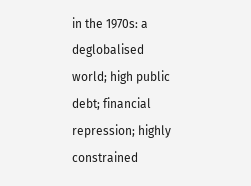in the 1970s: a deglobalised world; high public debt; financial repression; highly constrained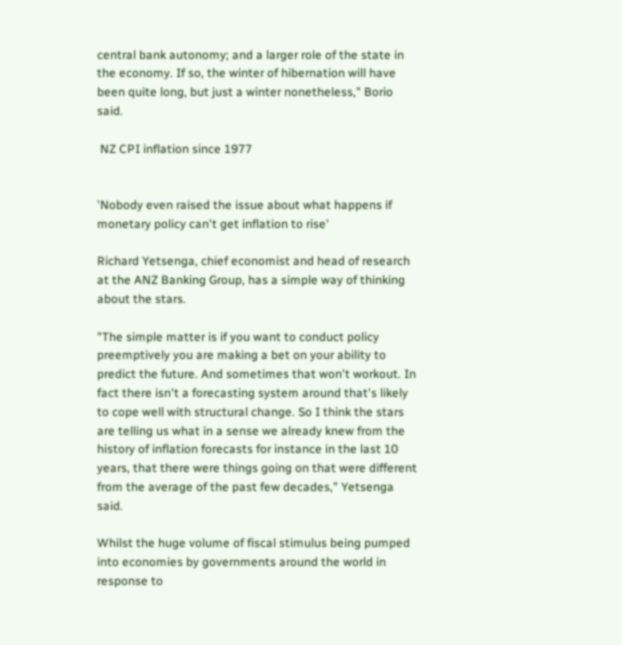central bank autonomy; and a larger role of the state in the economy. If so, the winter of hibernation will have been quite long, but just a winter nonetheless," Borio said.

 NZ CPI inflation since 1977


'Nobody even raised the issue about what happens if monetary policy can't get inflation to rise'

Richard Yetsenga, chief economist and head of research at the ANZ Banking Group, has a simple way of thinking about the stars.

"The simple matter is if you want to conduct policy preemptively you are making a bet on your ability to predict the future. And sometimes that won't workout. In fact there isn't a forecasting system around that's likely to cope well with structural change. So I think the stars are telling us what in a sense we already knew from the history of inflation forecasts for instance in the last 10 years, that there were things going on that were different from the average of the past few decades," Yetsenga said.

Whilst the huge volume of fiscal stimulus being pumped into economies by governments around the world in response to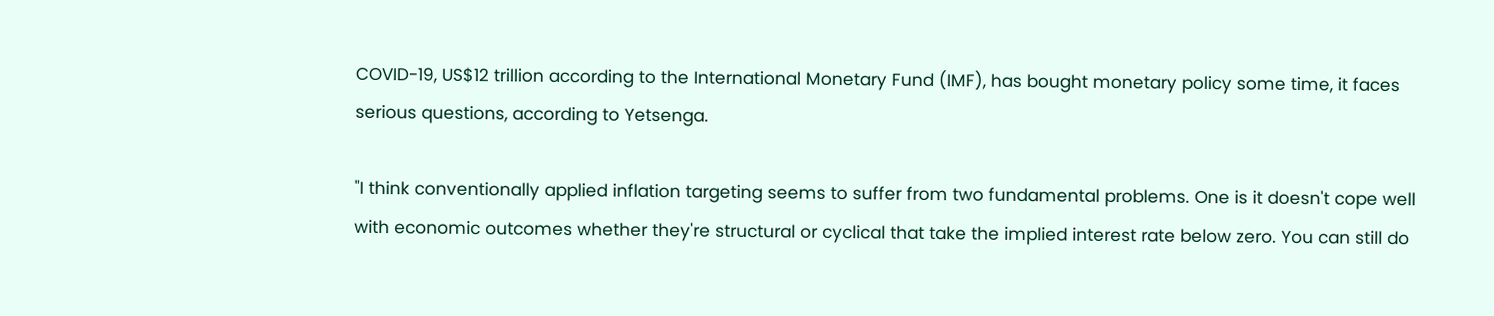COVID-19, US$12 trillion according to the International Monetary Fund (IMF), has bought monetary policy some time, it faces serious questions, according to Yetsenga.

"I think conventionally applied inflation targeting seems to suffer from two fundamental problems. One is it doesn't cope well with economic outcomes whether they're structural or cyclical that take the implied interest rate below zero. You can still do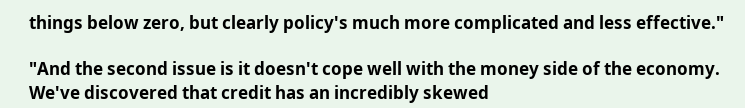things below zero, but clearly policy's much more complicated and less effective."

"And the second issue is it doesn't cope well with the money side of the economy. We've discovered that credit has an incredibly skewed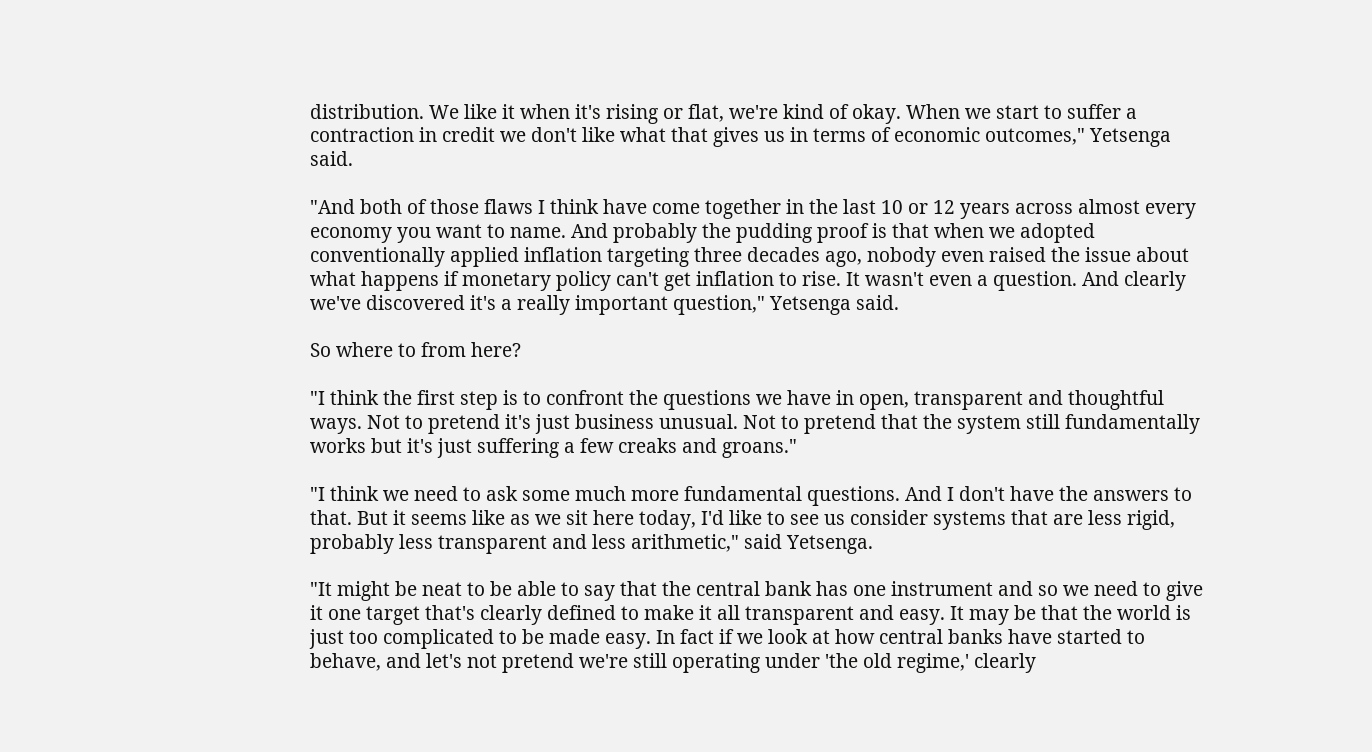distribution. We like it when it's rising or flat, we're kind of okay. When we start to suffer a contraction in credit we don't like what that gives us in terms of economic outcomes," Yetsenga said.

"And both of those flaws I think have come together in the last 10 or 12 years across almost every economy you want to name. And probably the pudding proof is that when we adopted conventionally applied inflation targeting three decades ago, nobody even raised the issue about what happens if monetary policy can't get inflation to rise. It wasn't even a question. And clearly we've discovered it's a really important question," Yetsenga said.

So where to from here?

"I think the first step is to confront the questions we have in open, transparent and thoughtful ways. Not to pretend it's just business unusual. Not to pretend that the system still fundamentally works but it's just suffering a few creaks and groans."

"I think we need to ask some much more fundamental questions. And I don't have the answers to that. But it seems like as we sit here today, I'd like to see us consider systems that are less rigid, probably less transparent and less arithmetic," said Yetsenga.

"It might be neat to be able to say that the central bank has one instrument and so we need to give it one target that's clearly defined to make it all transparent and easy. It may be that the world is just too complicated to be made easy. In fact if we look at how central banks have started to behave, and let's not pretend we're still operating under 'the old regime,' clearly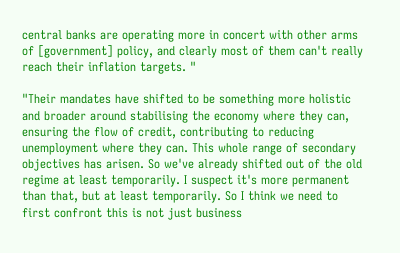central banks are operating more in concert with other arms of [government] policy, and clearly most of them can't really reach their inflation targets. "

"Their mandates have shifted to be something more holistic and broader around stabilising the economy where they can, ensuring the flow of credit, contributing to reducing unemployment where they can. This whole range of secondary objectives has arisen. So we've already shifted out of the old regime at least temporarily. I suspect it's more permanent than that, but at least temporarily. So I think we need to first confront this is not just business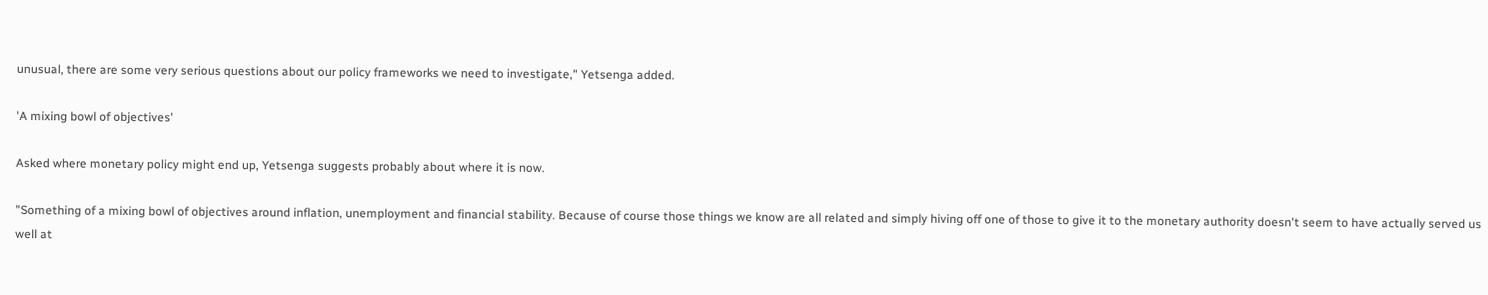unusual, there are some very serious questions about our policy frameworks we need to investigate," Yetsenga added.

'A mixing bowl of objectives'

Asked where monetary policy might end up, Yetsenga suggests probably about where it is now.

"Something of a mixing bowl of objectives around inflation, unemployment and financial stability. Because of course those things we know are all related and simply hiving off one of those to give it to the monetary authority doesn't seem to have actually served us well at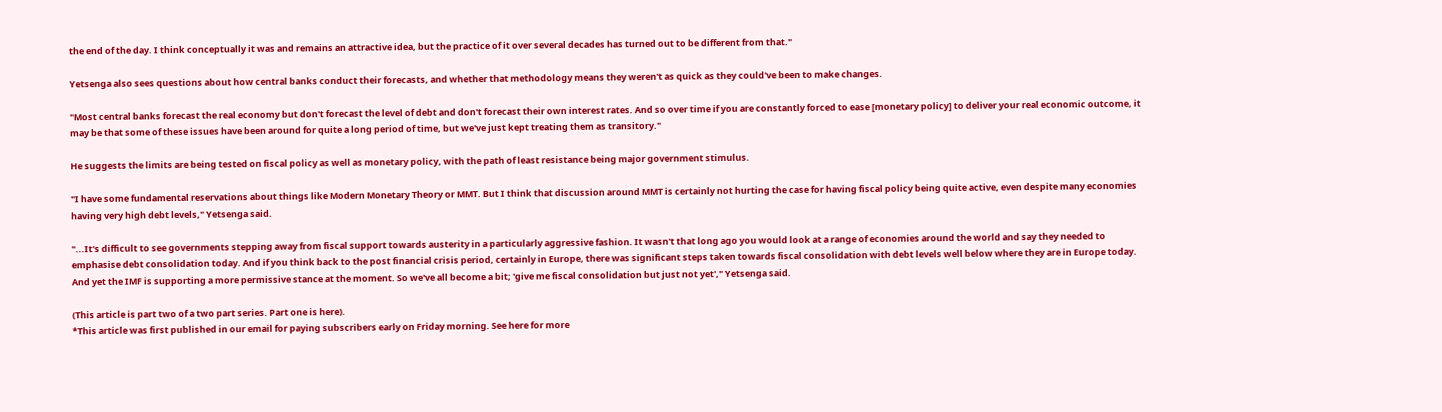the end of the day. I think conceptually it was and remains an attractive idea, but the practice of it over several decades has turned out to be different from that."

Yetsenga also sees questions about how central banks conduct their forecasts, and whether that methodology means they weren't as quick as they could've been to make changes.

"Most central banks forecast the real economy but don't forecast the level of debt and don't forecast their own interest rates. And so over time if you are constantly forced to ease [monetary policy] to deliver your real economic outcome, it may be that some of these issues have been around for quite a long period of time, but we've just kept treating them as transitory."

He suggests the limits are being tested on fiscal policy as well as monetary policy, with the path of least resistance being major government stimulus.

"I have some fundamental reservations about things like Modern Monetary Theory or MMT. But I think that discussion around MMT is certainly not hurting the case for having fiscal policy being quite active, even despite many economies having very high debt levels," Yetsenga said.

"...It's difficult to see governments stepping away from fiscal support towards austerity in a particularly aggressive fashion. It wasn't that long ago you would look at a range of economies around the world and say they needed to emphasise debt consolidation today. And if you think back to the post financial crisis period, certainly in Europe, there was significant steps taken towards fiscal consolidation with debt levels well below where they are in Europe today. And yet the IMF is supporting a more permissive stance at the moment. So we've all become a bit; 'give me fiscal consolidation but just not yet'," Yetsenga said.

(This article is part two of a two part series. Part one is here).
*This article was first published in our email for paying subscribers early on Friday morning. See here for more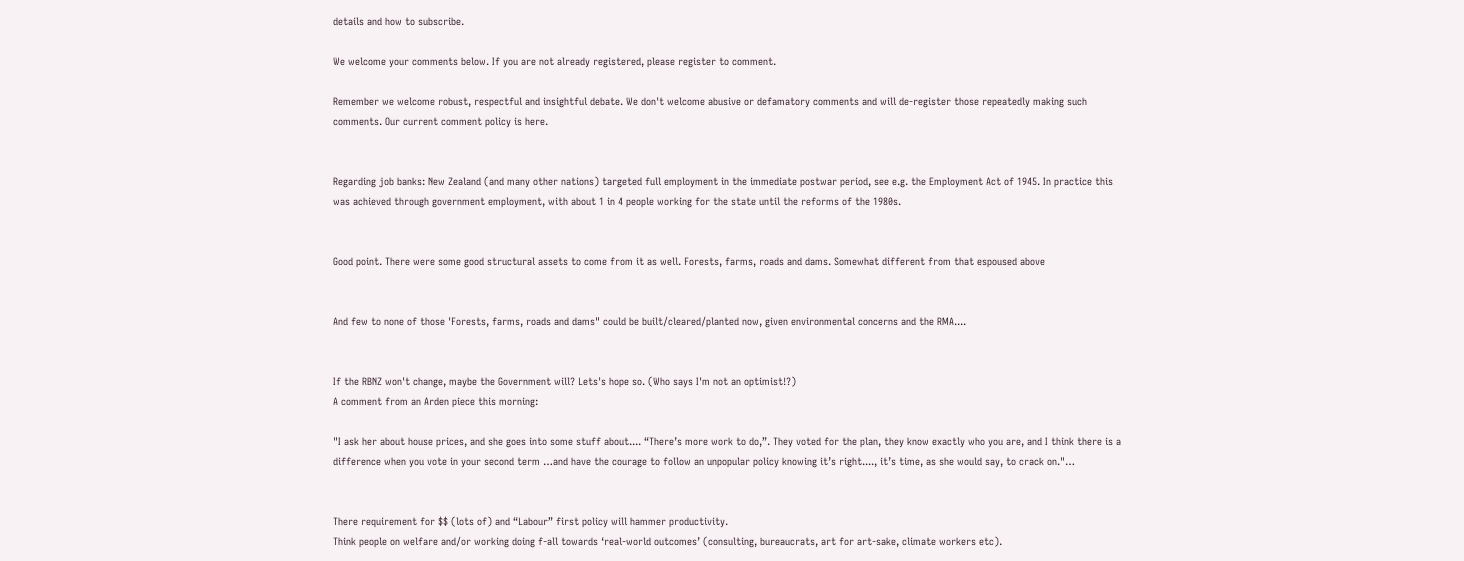details and how to subscribe.

We welcome your comments below. If you are not already registered, please register to comment.

Remember we welcome robust, respectful and insightful debate. We don't welcome abusive or defamatory comments and will de-register those repeatedly making such comments. Our current comment policy is here.


Regarding job banks: New Zealand (and many other nations) targeted full employment in the immediate postwar period, see e.g. the Employment Act of 1945. In practice this was achieved through government employment, with about 1 in 4 people working for the state until the reforms of the 1980s.


Good point. There were some good structural assets to come from it as well. Forests, farms, roads and dams. Somewhat different from that espoused above


And few to none of those 'Forests, farms, roads and dams" could be built/cleared/planted now, given environmental concerns and the RMA....


If the RBNZ won't change, maybe the Government will? Lets's hope so. (Who says I'm not an optimist!?)
A comment from an Arden piece this morning:

"I ask her about house prices, and she goes into some stuff about.... “There’s more work to do,”. They voted for the plan, they know exactly who you are, and I think there is a difference when you vote in your second term …and have the courage to follow an unpopular policy knowing it’s right...., it’s time, as she would say, to crack on."…


There requirement for $$ (lots of) and “Labour” first policy will hammer productivity.
Think people on welfare and/or working doing f-all towards ‘real-world outcomes’ (consulting, bureaucrats, art for art-sake, climate workers etc).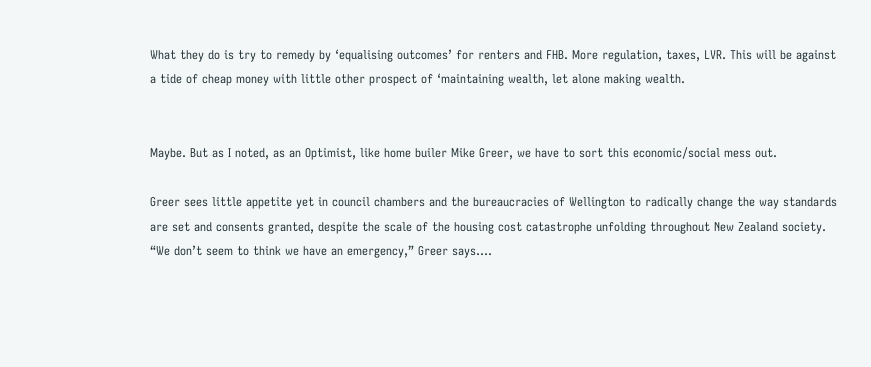What they do is try to remedy by ‘equalising outcomes’ for renters and FHB. More regulation, taxes, LVR. This will be against a tide of cheap money with little other prospect of ‘maintaining wealth, let alone making wealth.


Maybe. But as I noted, as an Optimist, like home builer Mike Greer, we have to sort this economic/social mess out.

Greer sees little appetite yet in council chambers and the bureaucracies of Wellington to radically change the way standards are set and consents granted, despite the scale of the housing cost catastrophe unfolding throughout New Zealand society.
“We don’t seem to think we have an emergency,” Greer says.…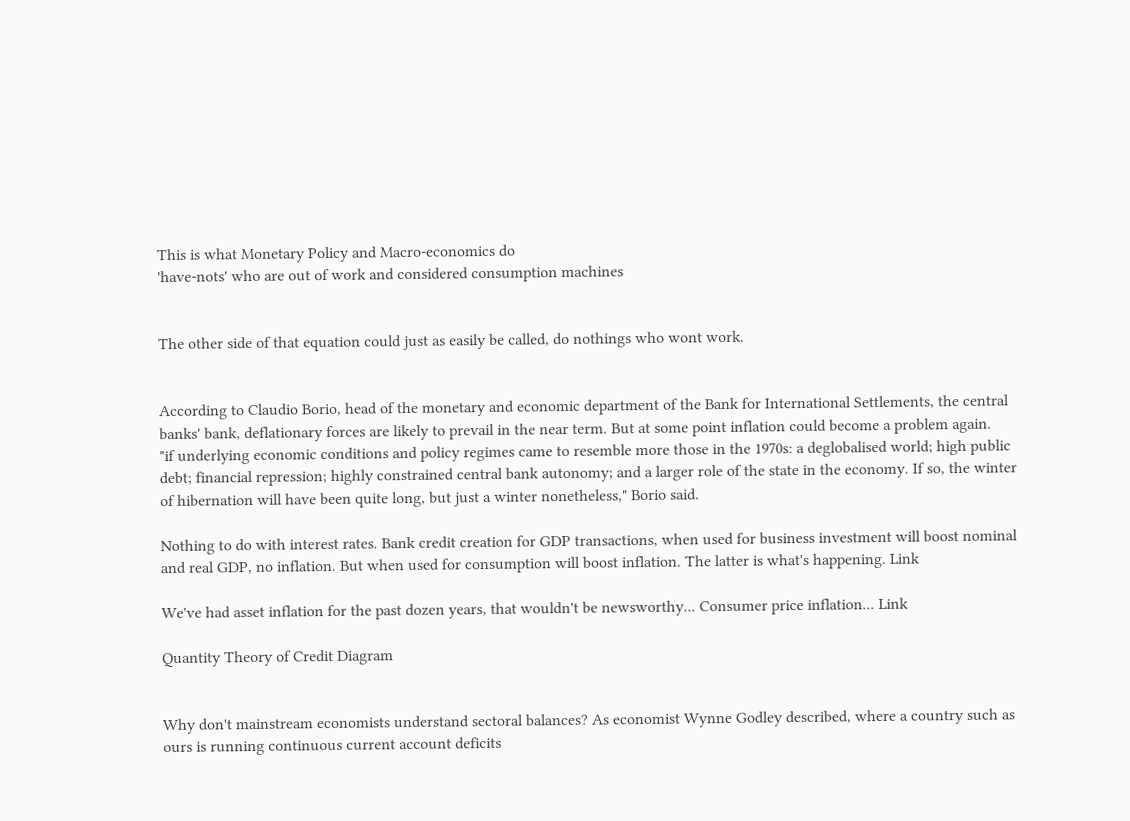This is what Monetary Policy and Macro-economics do
'have-nots' who are out of work and considered consumption machines


The other side of that equation could just as easily be called, do nothings who wont work.


According to Claudio Borio, head of the monetary and economic department of the Bank for International Settlements, the central banks' bank, deflationary forces are likely to prevail in the near term. But at some point inflation could become a problem again.
"if underlying economic conditions and policy regimes came to resemble more those in the 1970s: a deglobalised world; high public debt; financial repression; highly constrained central bank autonomy; and a larger role of the state in the economy. If so, the winter of hibernation will have been quite long, but just a winter nonetheless," Borio said.

Nothing to do with interest rates. Bank credit creation for GDP transactions, when used for business investment will boost nominal and real GDP, no inflation. But when used for consumption will boost inflation. The latter is what's happening. Link

We've had asset inflation for the past dozen years, that wouldn't be newsworthy... Consumer price inflation... Link

Quantity Theory of Credit Diagram


Why don't mainstream economists understand sectoral balances? As economist Wynne Godley described, where a country such as ours is running continuous current account deficits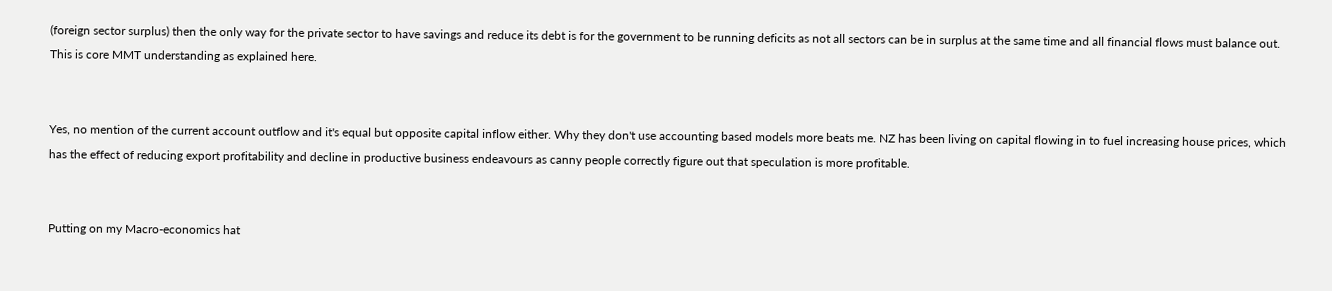(foreign sector surplus) then the only way for the private sector to have savings and reduce its debt is for the government to be running deficits as not all sectors can be in surplus at the same time and all financial flows must balance out. This is core MMT understanding as explained here.


Yes, no mention of the current account outflow and it's equal but opposite capital inflow either. Why they don't use accounting based models more beats me. NZ has been living on capital flowing in to fuel increasing house prices, which has the effect of reducing export profitability and decline in productive business endeavours as canny people correctly figure out that speculation is more profitable.


Putting on my Macro-economics hat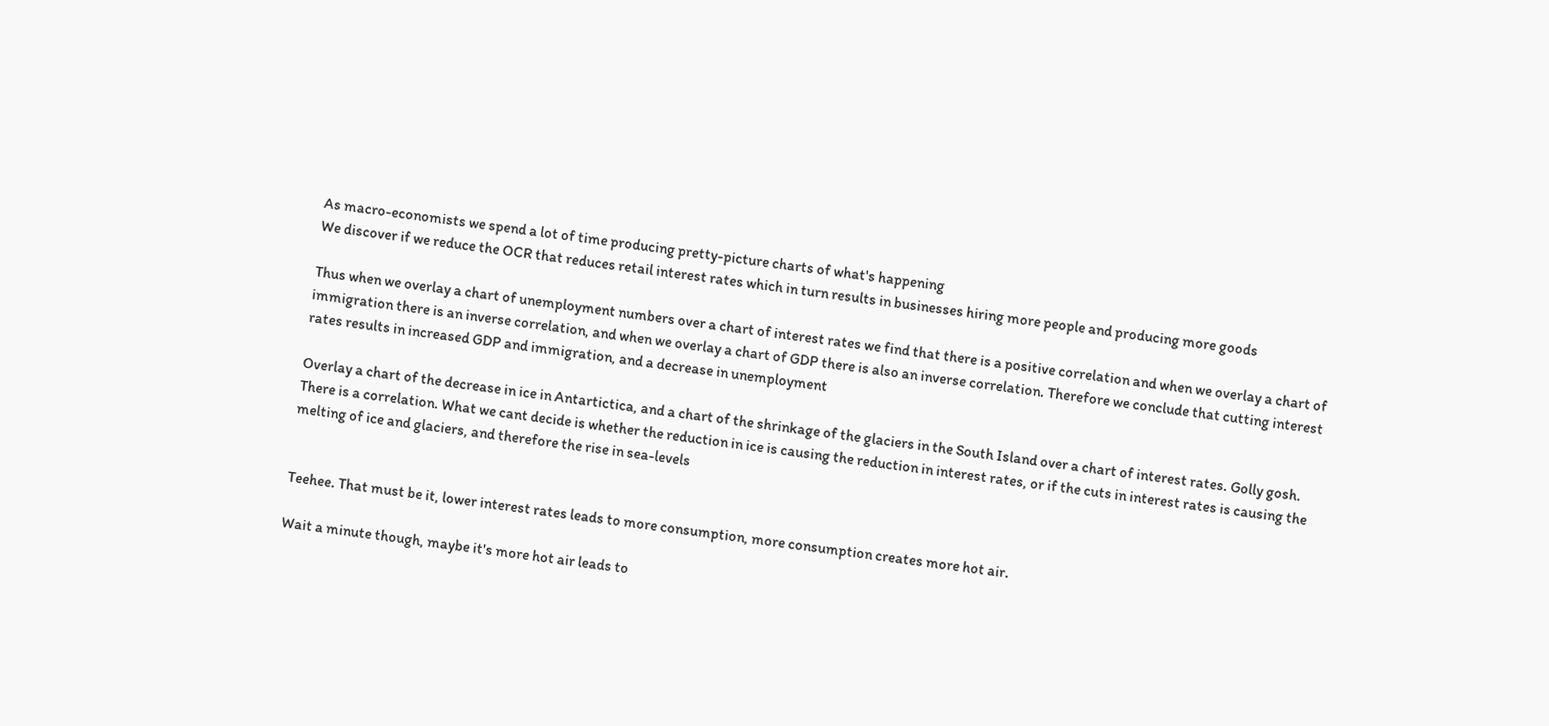As macro-economists we spend a lot of time producing pretty-picture charts of what's happening
We discover if we reduce the OCR that reduces retail interest rates which in turn results in businesses hiring more people and producing more goods

Thus when we overlay a chart of unemployment numbers over a chart of interest rates we find that there is a positive correlation and when we overlay a chart of immigration there is an inverse correlation, and when we overlay a chart of GDP there is also an inverse correlation. Therefore we conclude that cutting interest rates results in increased GDP and immigration, and a decrease in unemployment

Overlay a chart of the decrease in ice in Antartictica, and a chart of the shrinkage of the glaciers in the South Island over a chart of interest rates. Golly gosh. There is a correlation. What we cant decide is whether the reduction in ice is causing the reduction in interest rates, or if the cuts in interest rates is causing the melting of ice and glaciers, and therefore the rise in sea-levels


Teehee. That must be it, lower interest rates leads to more consumption, more consumption creates more hot air.

Wait a minute though, maybe it's more hot air leads to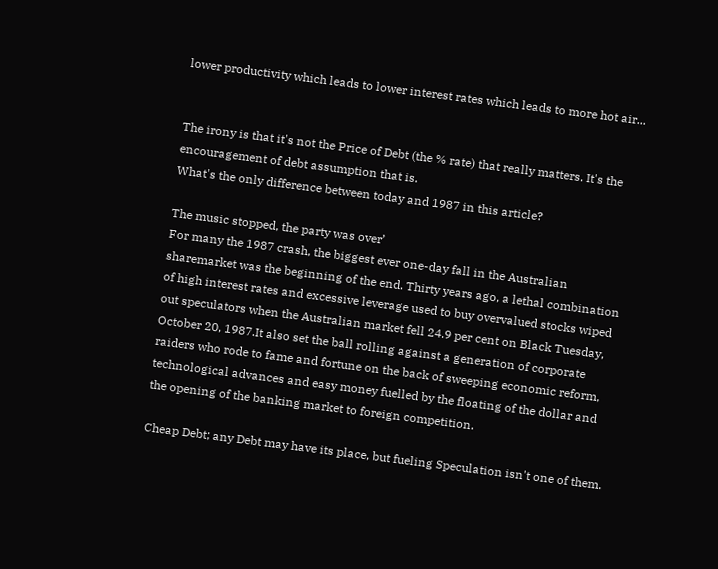lower productivity which leads to lower interest rates which leads to more hot air...


The irony is that it's not the Price of Debt (the % rate) that really matters. It's the encouragement of debt assumption that is.
What's the only difference between today and 1987 in this article?

The music stopped, the party was over’
For many the 1987 crash, the biggest ever one-day fall in the Australian sharemarket was the beginning of the end. Thirty years ago, a lethal combination of high interest rates and excessive leverage used to buy overvalued stocks wiped out speculators when the Australian market fell 24.9 per cent on Black Tuesday, October 20, 1987.It also set the ball rolling against a generation of corporate raiders who rode to fame and fortune on the back of sweeping economic reform, technological advances and easy money fuelled by the floating of the dollar and the opening of the banking market to foreign competition.

Cheap Debt; any Debt may have its place, but fueling Speculation isn't one of them.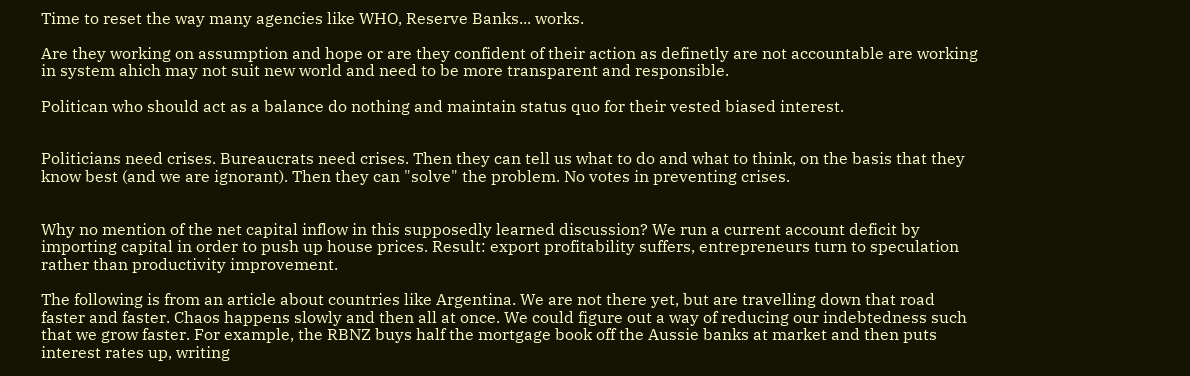Time to reset the way many agencies like WHO, Reserve Banks... works.

Are they working on assumption and hope or are they confident of their action as definetly are not accountable are working in system ahich may not suit new world and need to be more transparent and responsible.

Politican who should act as a balance do nothing and maintain status quo for their vested biased interest.


Politicians need crises. Bureaucrats need crises. Then they can tell us what to do and what to think, on the basis that they know best (and we are ignorant). Then they can "solve" the problem. No votes in preventing crises.


Why no mention of the net capital inflow in this supposedly learned discussion? We run a current account deficit by importing capital in order to push up house prices. Result: export profitability suffers, entrepreneurs turn to speculation rather than productivity improvement.

The following is from an article about countries like Argentina. We are not there yet, but are travelling down that road faster and faster. Chaos happens slowly and then all at once. We could figure out a way of reducing our indebtedness such that we grow faster. For example, the RBNZ buys half the mortgage book off the Aussie banks at market and then puts interest rates up, writing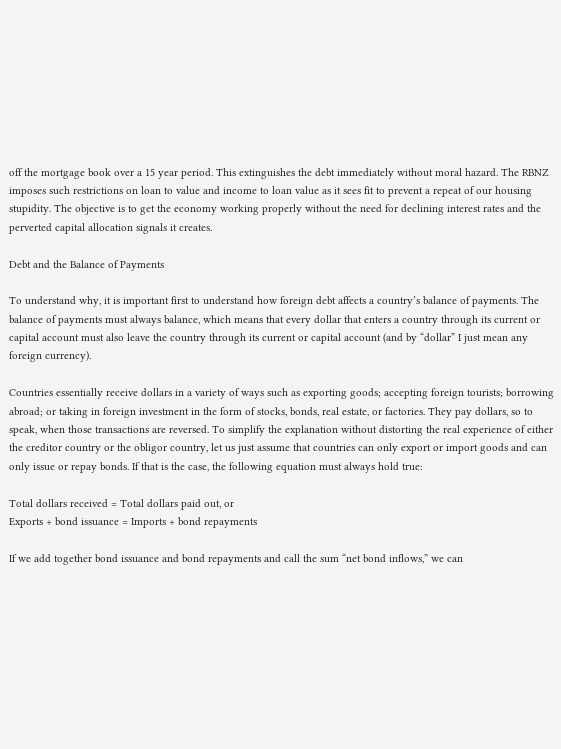off the mortgage book over a 15 year period. This extinguishes the debt immediately without moral hazard. The RBNZ imposes such restrictions on loan to value and income to loan value as it sees fit to prevent a repeat of our housing stupidity. The objective is to get the economy working properly without the need for declining interest rates and the perverted capital allocation signals it creates.

Debt and the Balance of Payments

To understand why, it is important first to understand how foreign debt affects a country’s balance of payments. The balance of payments must always balance, which means that every dollar that enters a country through its current or capital account must also leave the country through its current or capital account (and by “dollar” I just mean any foreign currency).

Countries essentially receive dollars in a variety of ways such as exporting goods; accepting foreign tourists; borrowing abroad; or taking in foreign investment in the form of stocks, bonds, real estate, or factories. They pay dollars, so to speak, when those transactions are reversed. To simplify the explanation without distorting the real experience of either the creditor country or the obligor country, let us just assume that countries can only export or import goods and can only issue or repay bonds. If that is the case, the following equation must always hold true:

Total dollars received = Total dollars paid out, or
Exports + bond issuance = Imports + bond repayments

If we add together bond issuance and bond repayments and call the sum “net bond inflows,” we can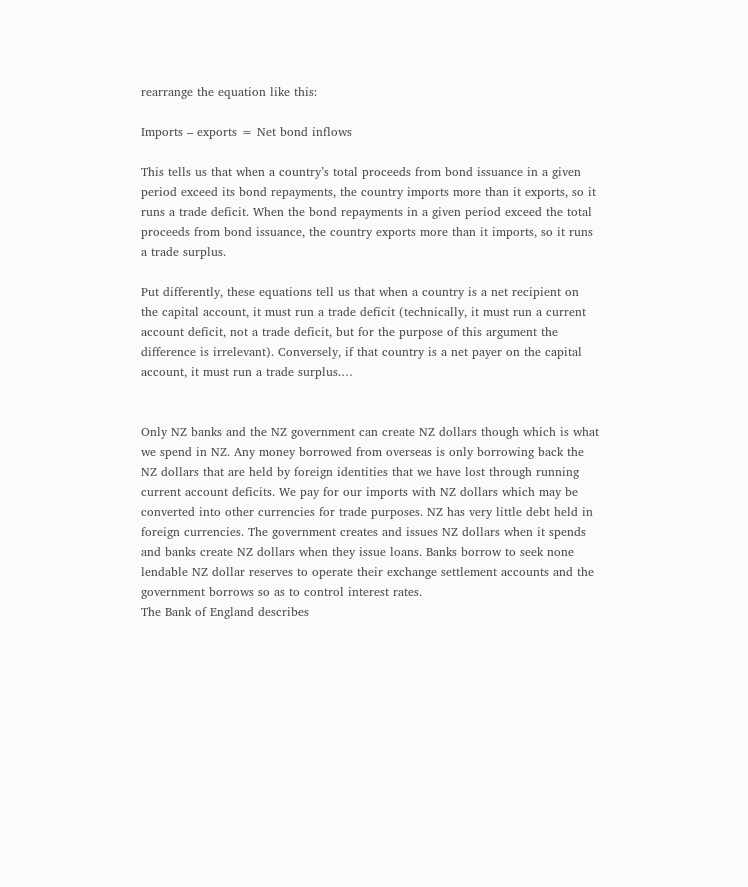rearrange the equation like this:

Imports – exports = Net bond inflows

This tells us that when a country’s total proceeds from bond issuance in a given period exceed its bond repayments, the country imports more than it exports, so it runs a trade deficit. When the bond repayments in a given period exceed the total proceeds from bond issuance, the country exports more than it imports, so it runs a trade surplus.

Put differently, these equations tell us that when a country is a net recipient on the capital account, it must run a trade deficit (technically, it must run a current account deficit, not a trade deficit, but for the purpose of this argument the difference is irrelevant). Conversely, if that country is a net payer on the capital account, it must run a trade surplus.…


Only NZ banks and the NZ government can create NZ dollars though which is what we spend in NZ. Any money borrowed from overseas is only borrowing back the NZ dollars that are held by foreign identities that we have lost through running current account deficits. We pay for our imports with NZ dollars which may be converted into other currencies for trade purposes. NZ has very little debt held in foreign currencies. The government creates and issues NZ dollars when it spends and banks create NZ dollars when they issue loans. Banks borrow to seek none lendable NZ dollar reserves to operate their exchange settlement accounts and the government borrows so as to control interest rates.
The Bank of England describes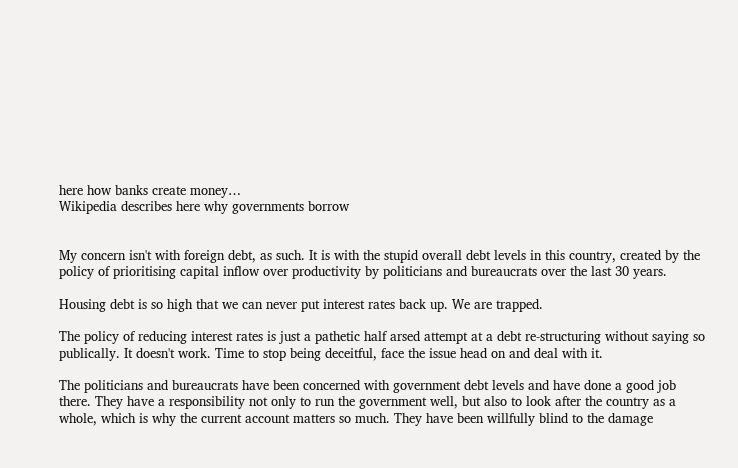here how banks create money…
Wikipedia describes here why governments borrow


My concern isn't with foreign debt, as such. It is with the stupid overall debt levels in this country, created by the policy of prioritising capital inflow over productivity by politicians and bureaucrats over the last 30 years.

Housing debt is so high that we can never put interest rates back up. We are trapped.

The policy of reducing interest rates is just a pathetic half arsed attempt at a debt re-structuring without saying so publically. It doesn't work. Time to stop being deceitful, face the issue head on and deal with it.

The politicians and bureaucrats have been concerned with government debt levels and have done a good job there. They have a responsibility not only to run the government well, but also to look after the country as a whole, which is why the current account matters so much. They have been willfully blind to the damage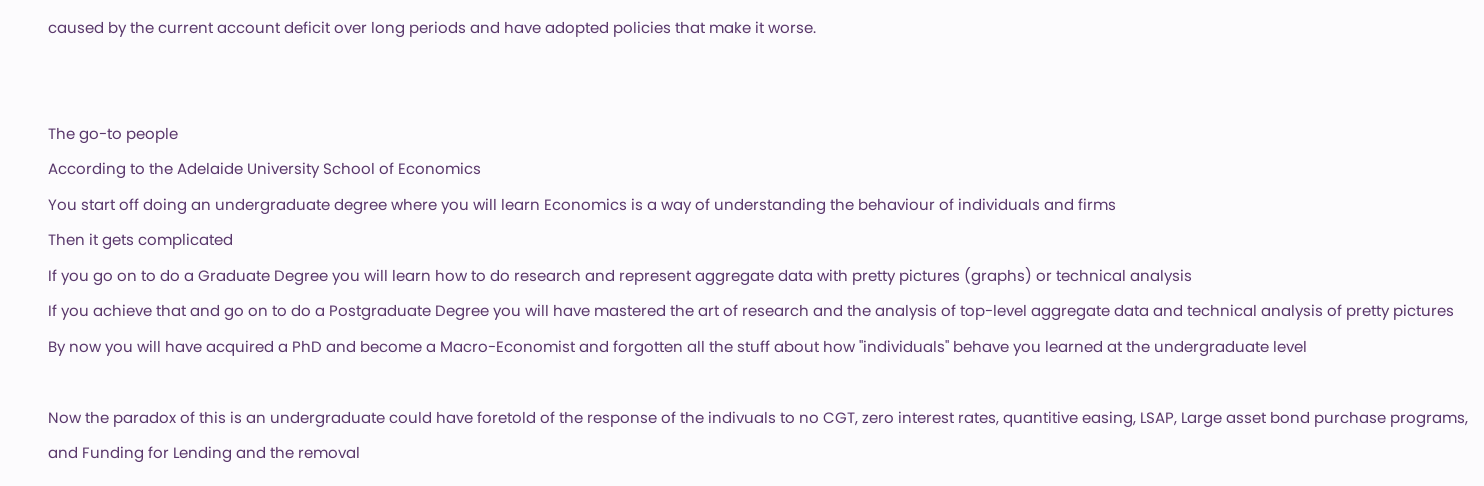caused by the current account deficit over long periods and have adopted policies that make it worse.


The go-to people
According to the Adelaide University School of Economics
You start off doing an undergraduate degree where you will learn Economics is a way of understanding the behaviour of individuals and firms
Then it gets complicated
If you go on to do a Graduate Degree you will learn how to do research and represent aggregate data with pretty pictures (graphs) or technical analysis
If you achieve that and go on to do a Postgraduate Degree you will have mastered the art of research and the analysis of top-level aggregate data and technical analysis of pretty pictures
By now you will have acquired a PhD and become a Macro-Economist and forgotten all the stuff about how "individuals" behave you learned at the undergraduate level

Now the paradox of this is an undergraduate could have foretold of the response of the indivuals to no CGT, zero interest rates, quantitive easing, LSAP, Large asset bond purchase programs, and Funding for Lending and the removal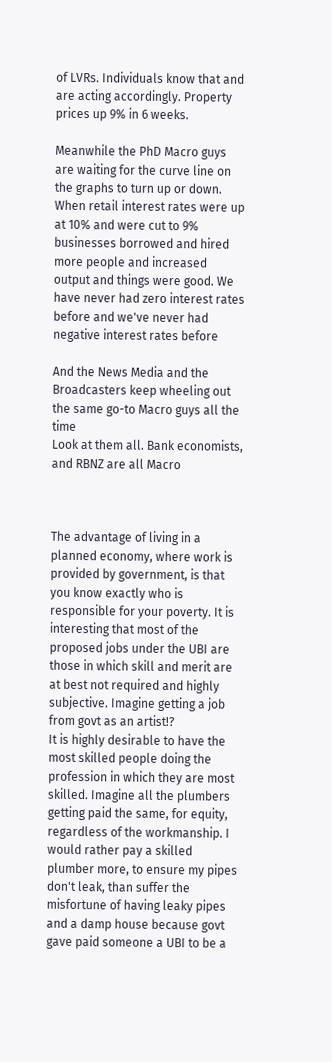of LVRs. Individuals know that and are acting accordingly. Property prices up 9% in 6 weeks.

Meanwhile the PhD Macro guys are waiting for the curve line on the graphs to turn up or down. When retail interest rates were up at 10% and were cut to 9% businesses borrowed and hired more people and increased output and things were good. We have never had zero interest rates before and we've never had negative interest rates before

And the News Media and the Broadcasters keep wheeling out the same go-to Macro guys all the time
Look at them all. Bank economists, and RBNZ are all Macro



The advantage of living in a planned economy, where work is provided by government, is that you know exactly who is responsible for your poverty. It is interesting that most of the proposed jobs under the UBI are those in which skill and merit are at best not required and highly subjective. Imagine getting a job from govt as an artist!?
It is highly desirable to have the most skilled people doing the profession in which they are most skilled. Imagine all the plumbers getting paid the same, for equity, regardless of the workmanship. I would rather pay a skilled plumber more, to ensure my pipes don't leak, than suffer the misfortune of having leaky pipes and a damp house because govt gave paid someone a UBI to be a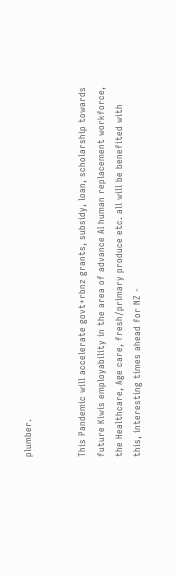plumber.


This Pandemic will accelerate govt+rbnz grants, subsidy, loan, scholarship towards future Kiwis employability in the area of advance AI human replacement workforce, the Healthcare, Age care, fresh/primary produce etc. all will be benefited with this, interesting times ahead for NZ -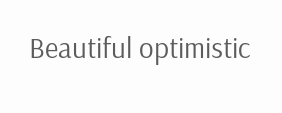Beautiful optimistic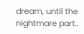dream, until the nightmare part..